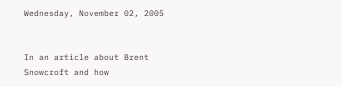Wednesday, November 02, 2005


In an article about Brent Snowcroft and how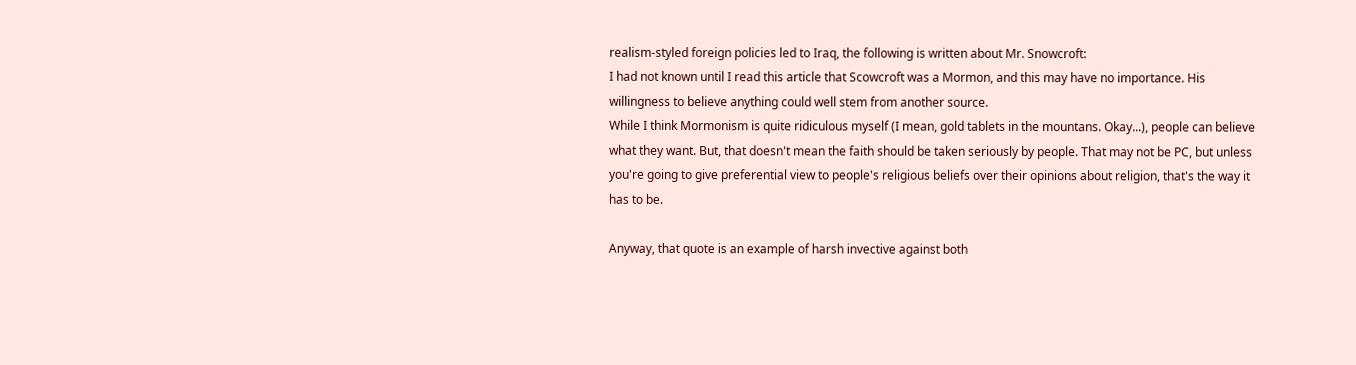realism-styled foreign policies led to Iraq, the following is written about Mr. Snowcroft:
I had not known until I read this article that Scowcroft was a Mormon, and this may have no importance. His willingness to believe anything could well stem from another source.
While I think Mormonism is quite ridiculous myself (I mean, gold tablets in the mountans. Okay...), people can believe what they want. But, that doesn't mean the faith should be taken seriously by people. That may not be PC, but unless you're going to give preferential view to people's religious beliefs over their opinions about religion, that's the way it has to be.

Anyway, that quote is an example of harsh invective against both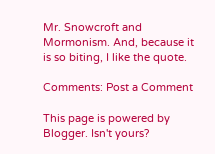Mr. Snowcroft and Mormonism. And, because it is so biting, I like the quote.

Comments: Post a Comment

This page is powered by Blogger. Isn't yours?